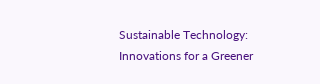Sustainable Technology: Innovations for a Greener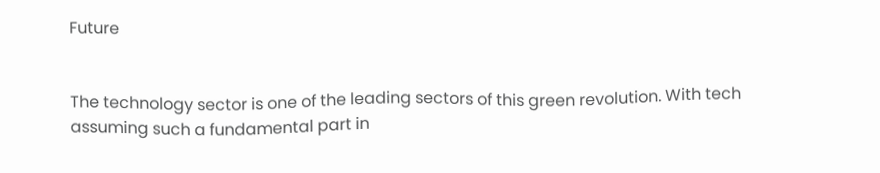Future


The technology sector is one of the leading sectors of this green revolution. With tech assuming such a fundamental part in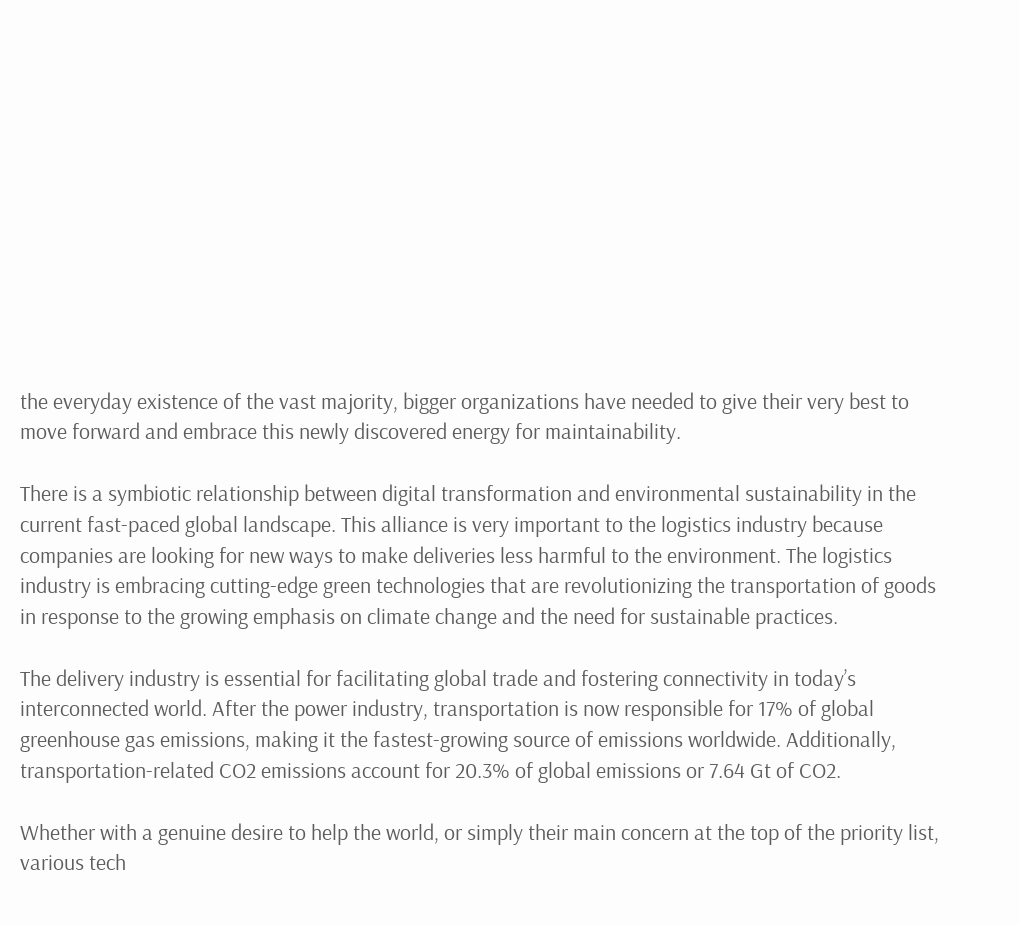the everyday existence of the vast majority, bigger organizations have needed to give their very best to move forward and embrace this newly discovered energy for maintainability.

There is a symbiotic relationship between digital transformation and environmental sustainability in the current fast-paced global landscape. This alliance is very important to the logistics industry because companies are looking for new ways to make deliveries less harmful to the environment. The logistics industry is embracing cutting-edge green technologies that are revolutionizing the transportation of goods in response to the growing emphasis on climate change and the need for sustainable practices.

The delivery industry is essential for facilitating global trade and fostering connectivity in today’s interconnected world. After the power industry, transportation is now responsible for 17% of global greenhouse gas emissions, making it the fastest-growing source of emissions worldwide. Additionally, transportation-related CO2 emissions account for 20.3% of global emissions or 7.64 Gt of CO2.

Whether with a genuine desire to help the world, or simply their main concern at the top of the priority list, various tech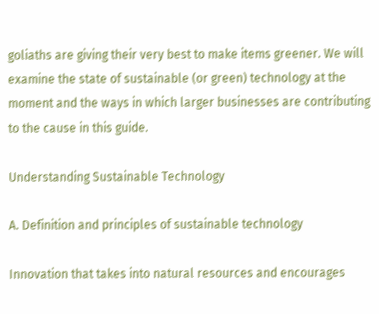goliaths are giving their very best to make items greener. We will examine the state of sustainable (or green) technology at the moment and the ways in which larger businesses are contributing to the cause in this guide.

Understanding Sustainable Technology

A. Definition and principles of sustainable technology

Innovation that takes into natural resources and encourages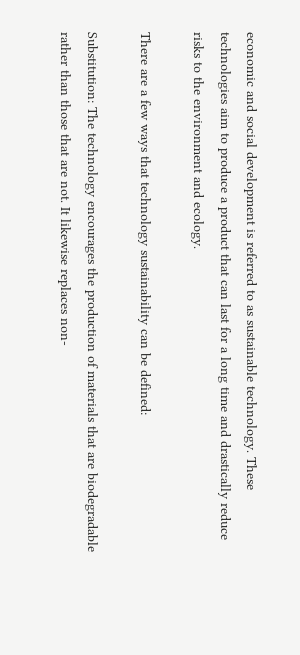economic and social development is referred to as sustainable technology. These technologies aim to produce a product that can last for a long time and drastically reduce risks to the environment and ecology.

There are a few ways that technology sustainability can be defined:

Substitution: The technology encourages the production of materials that are biodegradable rather than those that are not. It likewise replaces non-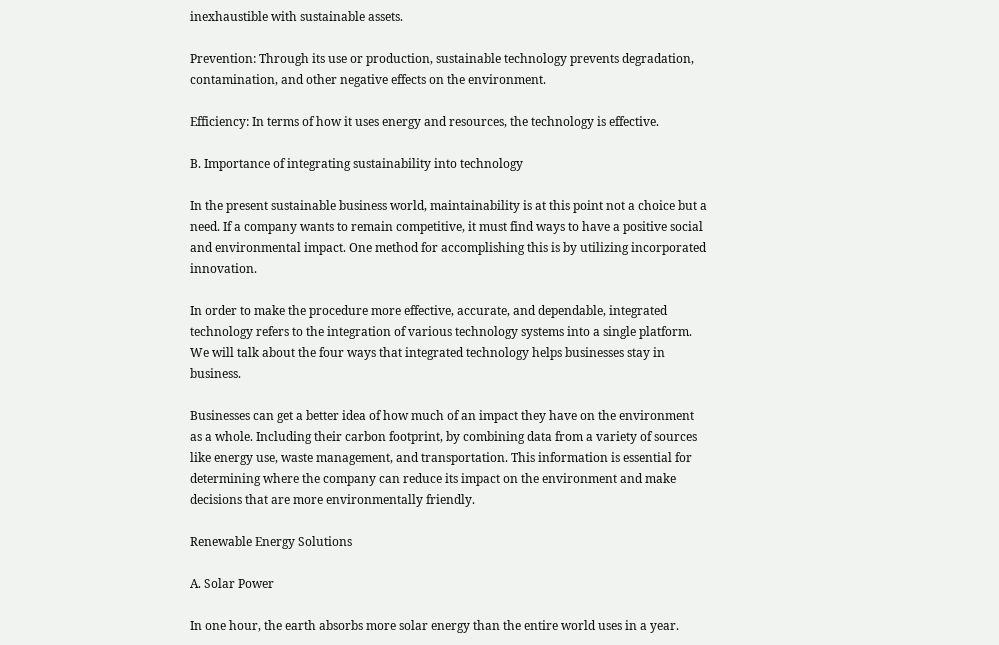inexhaustible with sustainable assets.

Prevention: Through its use or production, sustainable technology prevents degradation, contamination, and other negative effects on the environment.

Efficiency: In terms of how it uses energy and resources, the technology is effective.

B. Importance of integrating sustainability into technology

In the present sustainable business world, maintainability is at this point not a choice but a need. If a company wants to remain competitive, it must find ways to have a positive social and environmental impact. One method for accomplishing this is by utilizing incorporated innovation.

In order to make the procedure more effective, accurate, and dependable, integrated technology refers to the integration of various technology systems into a single platform. We will talk about the four ways that integrated technology helps businesses stay in business.

Businesses can get a better idea of how much of an impact they have on the environment as a whole. Including their carbon footprint, by combining data from a variety of sources like energy use, waste management, and transportation. This information is essential for determining where the company can reduce its impact on the environment and make decisions that are more environmentally friendly.

Renewable Energy Solutions

A. Solar Power

In one hour, the earth absorbs more solar energy than the entire world uses in a year.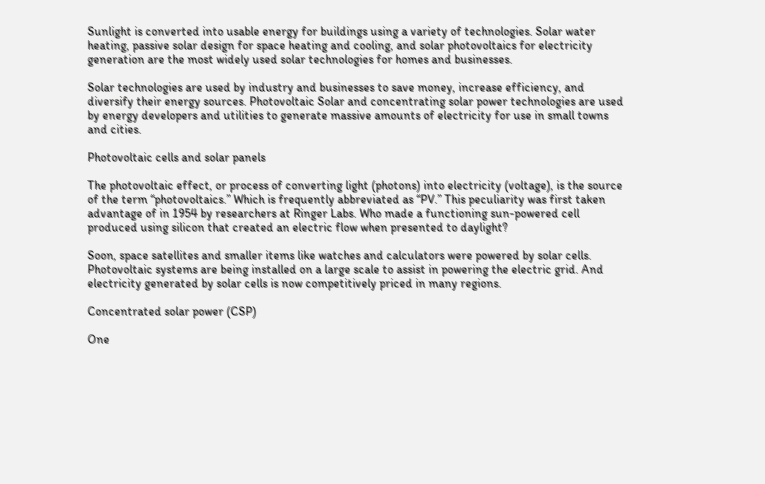Sunlight is converted into usable energy for buildings using a variety of technologies. Solar water heating, passive solar design for space heating and cooling, and solar photovoltaics for electricity generation are the most widely used solar technologies for homes and businesses.

Solar technologies are used by industry and businesses to save money, increase efficiency, and diversify their energy sources. Photovoltaic Solar and concentrating solar power technologies are used by energy developers and utilities to generate massive amounts of electricity for use in small towns and cities.

Photovoltaic cells and solar panels

The photovoltaic effect, or process of converting light (photons) into electricity (voltage), is the source of the term “photovoltaics.” Which is frequently abbreviated as “PV.” This peculiarity was first taken advantage of in 1954 by researchers at Ringer Labs. Who made a functioning sun-powered cell produced using silicon that created an electric flow when presented to daylight?

Soon, space satellites and smaller items like watches and calculators were powered by solar cells. Photovoltaic systems are being installed on a large scale to assist in powering the electric grid. And electricity generated by solar cells is now competitively priced in many regions.

Concentrated solar power (CSP)

One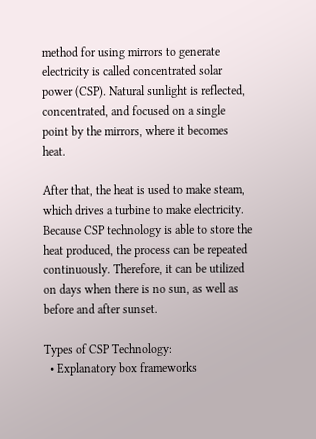method for using mirrors to generate electricity is called concentrated solar power (CSP). Natural sunlight is reflected, concentrated, and focused on a single point by the mirrors, where it becomes heat.

After that, the heat is used to make steam, which drives a turbine to make electricity. Because CSP technology is able to store the heat produced, the process can be repeated continuously. Therefore, it can be utilized on days when there is no sun, as well as before and after sunset.

Types of CSP Technology:
  • Explanatory box frameworks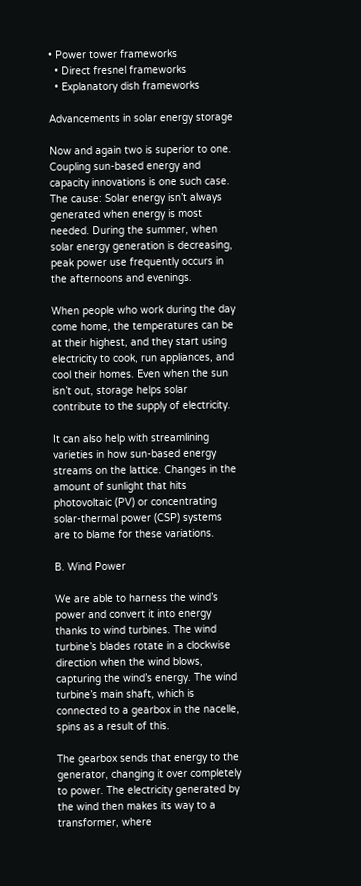• Power tower frameworks
  • Direct fresnel frameworks
  • Explanatory dish frameworks

Advancements in solar energy storage

Now and again two is superior to one. Coupling sun-based energy and capacity innovations is one such case. The cause: Solar energy isn’t always generated when energy is most needed. During the summer, when solar energy generation is decreasing, peak power use frequently occurs in the afternoons and evenings.

When people who work during the day come home, the temperatures can be at their highest, and they start using electricity to cook, run appliances, and cool their homes. Even when the sun isn’t out, storage helps solar contribute to the supply of electricity.

It can also help with streamlining varieties in how sun-based energy streams on the lattice. Changes in the amount of sunlight that hits photovoltaic (PV) or concentrating solar-thermal power (CSP) systems are to blame for these variations.

B. Wind Power

We are able to harness the wind’s power and convert it into energy thanks to wind turbines. The wind turbine’s blades rotate in a clockwise direction when the wind blows, capturing the wind’s energy. The wind turbine’s main shaft, which is connected to a gearbox in the nacelle, spins as a result of this.

The gearbox sends that energy to the generator, changing it over completely to power. The electricity generated by the wind then makes its way to a transformer, where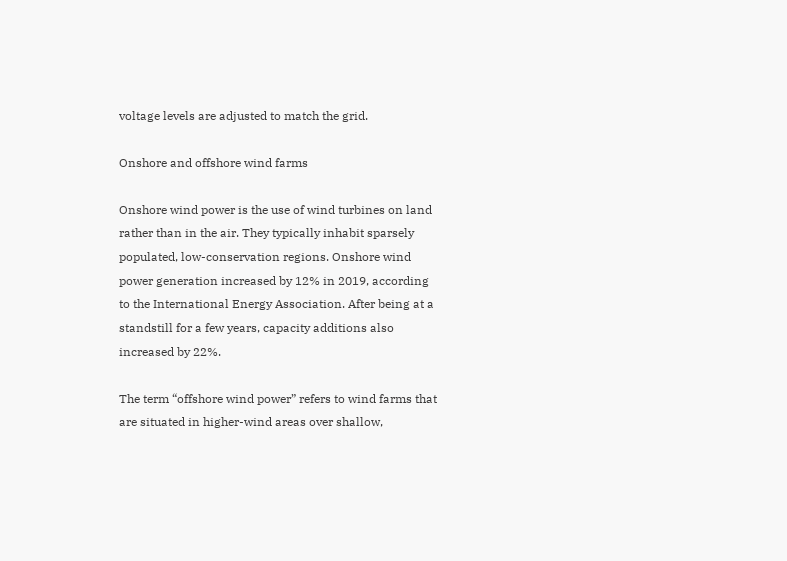voltage levels are adjusted to match the grid.

Onshore and offshore wind farms

Onshore wind power is the use of wind turbines on land rather than in the air. They typically inhabit sparsely populated, low-conservation regions. Onshore wind power generation increased by 12% in 2019, according to the International Energy Association. After being at a standstill for a few years, capacity additions also increased by 22%.

The term “offshore wind power” refers to wind farms that are situated in higher-wind areas over shallow,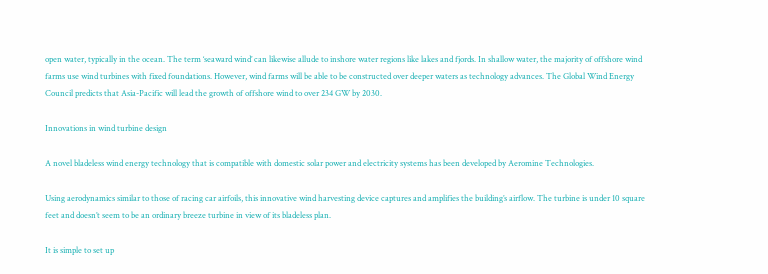open water, typically in the ocean. The term ‘seaward wind’ can likewise allude to inshore water regions like lakes and fjords. In shallow water, the majority of offshore wind farms use wind turbines with fixed foundations. However, wind farms will be able to be constructed over deeper waters as technology advances. The Global Wind Energy Council predicts that Asia-Pacific will lead the growth of offshore wind to over 234 GW by 2030.

Innovations in wind turbine design

A novel bladeless wind energy technology that is compatible with domestic solar power and electricity systems has been developed by Aeromine Technologies.

Using aerodynamics similar to those of racing car airfoils, this innovative wind harvesting device captures and amplifies the building’s airflow. The turbine is under 10 square feet and doesn’t seem to be an ordinary breeze turbine in view of its bladeless plan.

It is simple to set up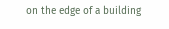on the edge of a building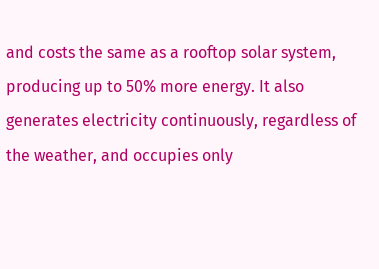and costs the same as a rooftop solar system, producing up to 50% more energy. It also generates electricity continuously, regardless of the weather, and occupies only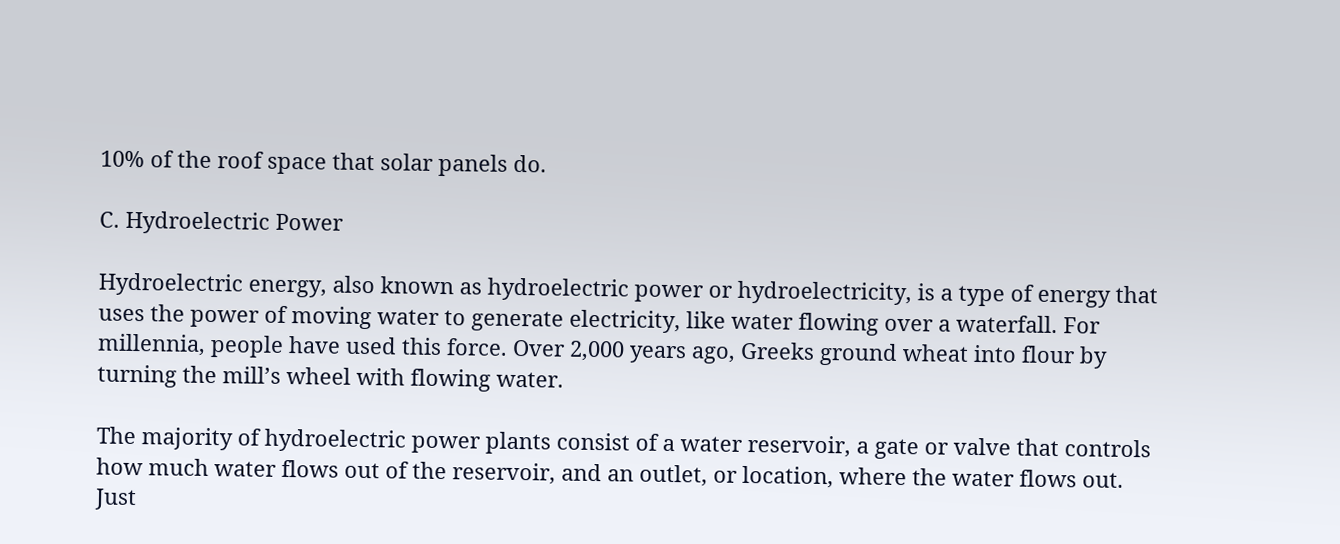10% of the roof space that solar panels do.

C. Hydroelectric Power

Hydroelectric energy, also known as hydroelectric power or hydroelectricity, is a type of energy that uses the power of moving water to generate electricity, like water flowing over a waterfall. For millennia, people have used this force. Over 2,000 years ago, Greeks ground wheat into flour by turning the mill’s wheel with flowing water.

The majority of hydroelectric power plants consist of a water reservoir, a gate or valve that controls how much water flows out of the reservoir, and an outlet, or location, where the water flows out. Just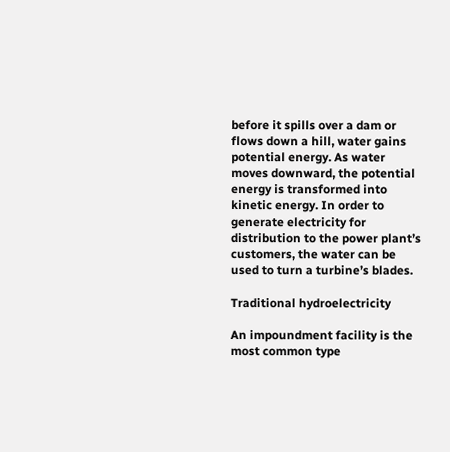before it spills over a dam or flows down a hill, water gains potential energy. As water moves downward, the potential energy is transformed into kinetic energy. In order to generate electricity for distribution to the power plant’s customers, the water can be used to turn a turbine’s blades.

Traditional hydroelectricity

An impoundment facility is the most common type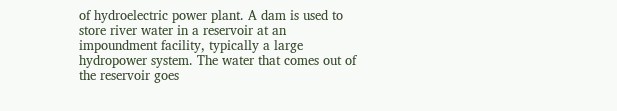of hydroelectric power plant. A dam is used to store river water in a reservoir at an impoundment facility, typically a large hydropower system. The water that comes out of the reservoir goes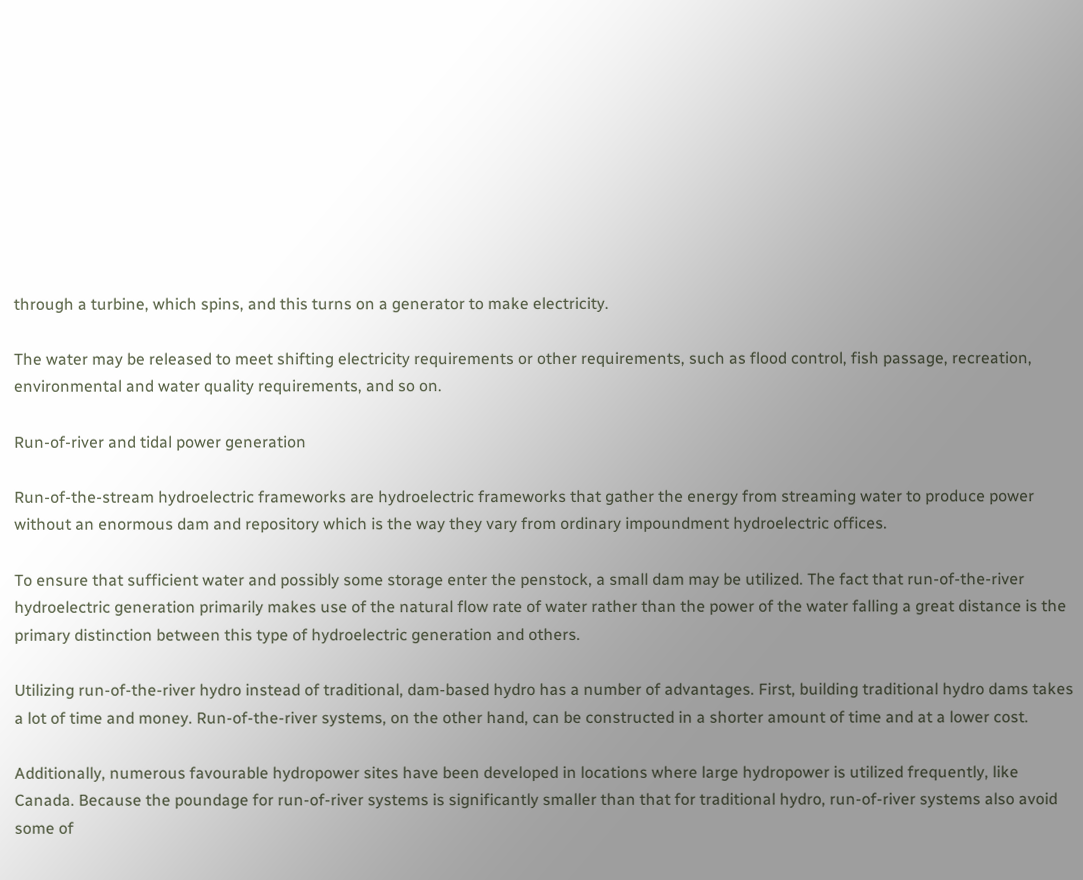through a turbine, which spins, and this turns on a generator to make electricity.

The water may be released to meet shifting electricity requirements or other requirements, such as flood control, fish passage, recreation, environmental and water quality requirements, and so on.

Run-of-river and tidal power generation

Run-of-the-stream hydroelectric frameworks are hydroelectric frameworks that gather the energy from streaming water to produce power without an enormous dam and repository which is the way they vary from ordinary impoundment hydroelectric offices.

To ensure that sufficient water and possibly some storage enter the penstock, a small dam may be utilized. The fact that run-of-the-river hydroelectric generation primarily makes use of the natural flow rate of water rather than the power of the water falling a great distance is the primary distinction between this type of hydroelectric generation and others.

Utilizing run-of-the-river hydro instead of traditional, dam-based hydro has a number of advantages. First, building traditional hydro dams takes a lot of time and money. Run-of-the-river systems, on the other hand, can be constructed in a shorter amount of time and at a lower cost.

Additionally, numerous favourable hydropower sites have been developed in locations where large hydropower is utilized frequently, like Canada. Because the poundage for run-of-river systems is significantly smaller than that for traditional hydro, run-of-river systems also avoid some of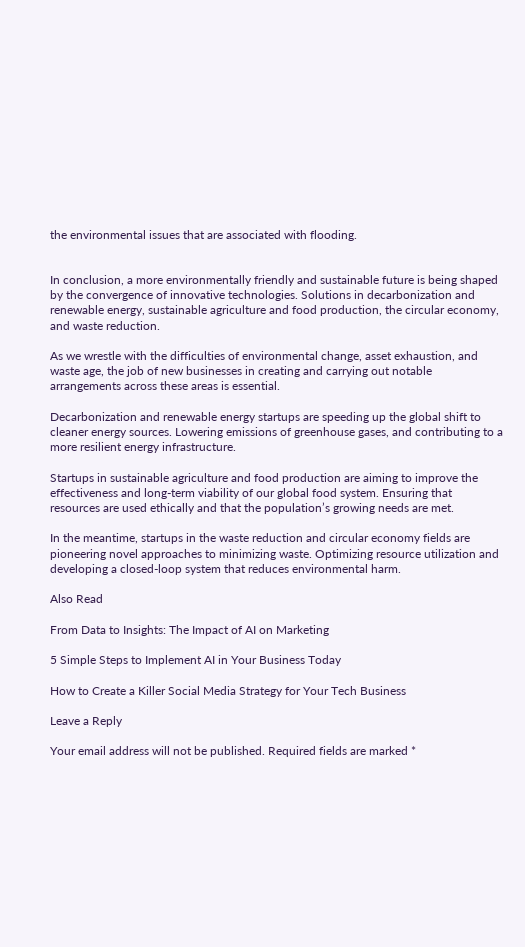the environmental issues that are associated with flooding.


In conclusion, a more environmentally friendly and sustainable future is being shaped by the convergence of innovative technologies. Solutions in decarbonization and renewable energy, sustainable agriculture and food production, the circular economy, and waste reduction.

As we wrestle with the difficulties of environmental change, asset exhaustion, and waste age, the job of new businesses in creating and carrying out notable arrangements across these areas is essential.

Decarbonization and renewable energy startups are speeding up the global shift to cleaner energy sources. Lowering emissions of greenhouse gases, and contributing to a more resilient energy infrastructure.

Startups in sustainable agriculture and food production are aiming to improve the effectiveness and long-term viability of our global food system. Ensuring that resources are used ethically and that the population’s growing needs are met.

In the meantime, startups in the waste reduction and circular economy fields are pioneering novel approaches to minimizing waste. Optimizing resource utilization and developing a closed-loop system that reduces environmental harm.

Also Read

From Data to Insights: The Impact of AI on Marketing

5 Simple Steps to Implement AI in Your Business Today

How to Create a Killer Social Media Strategy for Your Tech Business

Leave a Reply

Your email address will not be published. Required fields are marked *